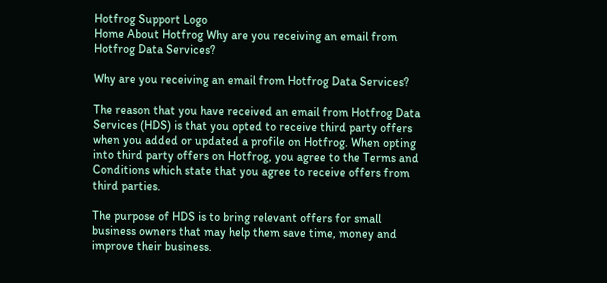Hotfrog Support Logo
Home About Hotfrog Why are you receiving an email from Hotfrog Data Services?

Why are you receiving an email from Hotfrog Data Services?

The reason that you have received an email from Hotfrog Data Services (HDS) is that you opted to receive third party offers when you added or updated a profile on Hotfrog. When opting into third party offers on Hotfrog, you agree to the Terms and Conditions which state that you agree to receive offers from third parties.

The purpose of HDS is to bring relevant offers for small business owners that may help them save time, money and improve their business.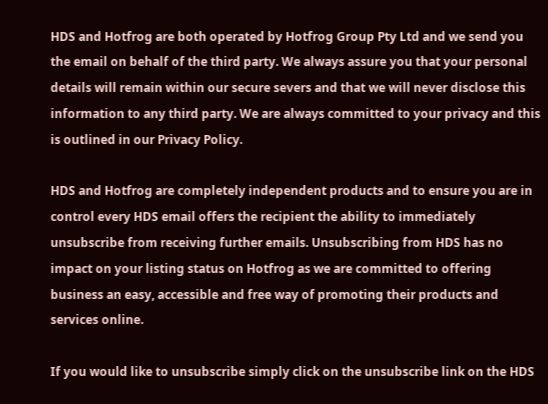HDS and Hotfrog are both operated by Hotfrog Group Pty Ltd and we send you the email on behalf of the third party. We always assure you that your personal details will remain within our secure severs and that we will never disclose this information to any third party. We are always committed to your privacy and this is outlined in our Privacy Policy.

HDS and Hotfrog are completely independent products and to ensure you are in control every HDS email offers the recipient the ability to immediately unsubscribe from receiving further emails. Unsubscribing from HDS has no impact on your listing status on Hotfrog as we are committed to offering business an easy, accessible and free way of promoting their products and services online.

If you would like to unsubscribe simply click on the unsubscribe link on the HDS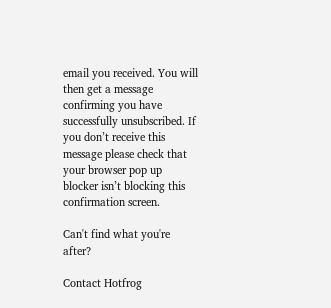email you received. You will then get a message confirming you have successfully unsubscribed. If you don’t receive this message please check that your browser pop up blocker isn’t blocking this confirmation screen.

Can't find what you're after?

Contact Hotfrog